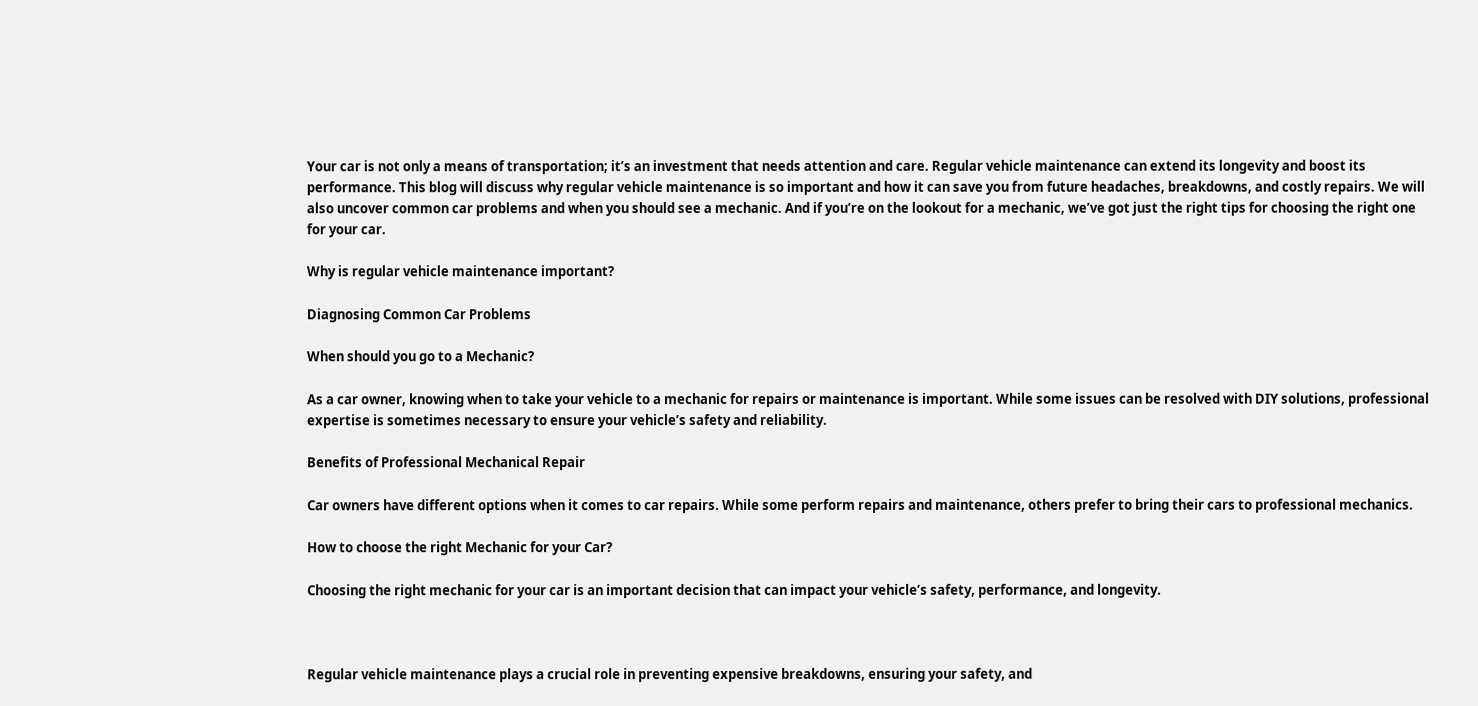Your car is not only a means of transportation; it’s an investment that needs attention and care. Regular vehicle maintenance can extend its longevity and boost its performance. This blog will discuss why regular vehicle maintenance is so important and how it can save you from future headaches, breakdowns, and costly repairs. We will also uncover common car problems and when you should see a mechanic. And if you’re on the lookout for a mechanic, we’ve got just the right tips for choosing the right one for your car.

Why is regular vehicle maintenance important?

Diagnosing Common Car Problems

When should you go to a Mechanic?

As a car owner, knowing when to take your vehicle to a mechanic for repairs or maintenance is important. While some issues can be resolved with DIY solutions, professional expertise is sometimes necessary to ensure your vehicle’s safety and reliability.

Benefits of Professional Mechanical Repair

Car owners have different options when it comes to car repairs. While some perform repairs and maintenance, others prefer to bring their cars to professional mechanics.

How to choose the right Mechanic for your Car?

Choosing the right mechanic for your car is an important decision that can impact your vehicle’s safety, performance, and longevity.



Regular vehicle maintenance plays a crucial role in preventing expensive breakdowns, ensuring your safety, and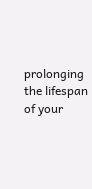prolonging the lifespan of your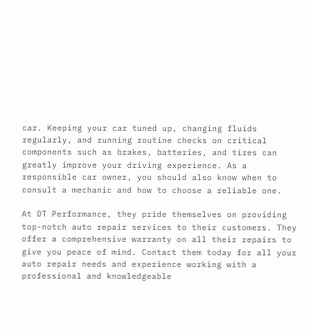car. Keeping your car tuned up, changing fluids regularly, and running routine checks on critical components such as brakes, batteries, and tires can greatly improve your driving experience. As a responsible car owner, you should also know when to consult a mechanic and how to choose a reliable one.

At DT Performance, they pride themselves on providing top-notch auto repair services to their customers. They offer a comprehensive warranty on all their repairs to give you peace of mind. Contact them today for all your auto repair needs and experience working with a professional and knowledgeable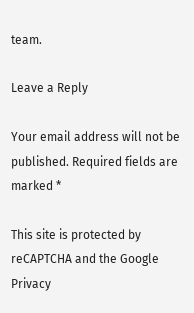team.

Leave a Reply

Your email address will not be published. Required fields are marked *

This site is protected by reCAPTCHA and the Google Privacy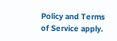Policy and Terms of Service apply.